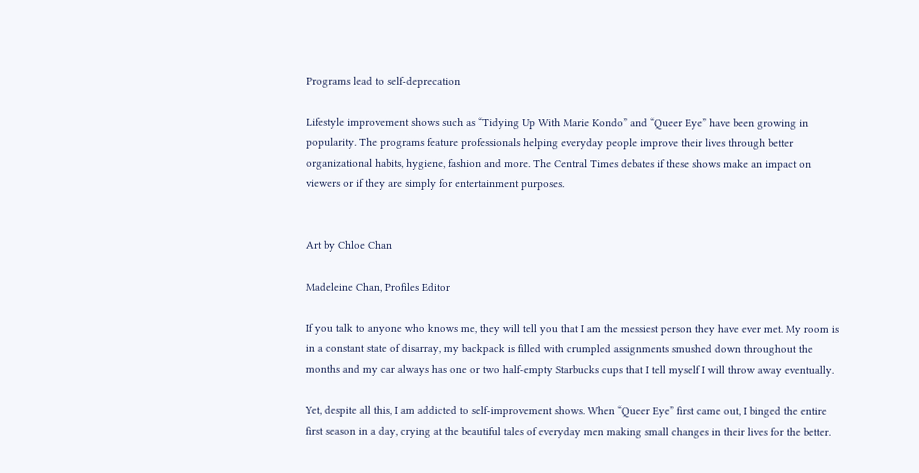Programs lead to self-deprecation

Lifestyle improvement shows such as “Tidying Up With Marie Kondo” and “Queer Eye” have been growing in popularity. The programs feature professionals helping everyday people improve their lives through better organizational habits, hygiene, fashion and more. The Central Times debates if these shows make an impact on viewers or if they are simply for entertainment purposes.


Art by Chloe Chan

Madeleine Chan, Profiles Editor

If you talk to anyone who knows me, they will tell you that I am the messiest person they have ever met. My room is in a constant state of disarray, my backpack is filled with crumpled assignments smushed down throughout the months and my car always has one or two half-empty Starbucks cups that I tell myself I will throw away eventually.

Yet, despite all this, I am addicted to self-improvement shows. When “Queer Eye” first came out, I binged the entire first season in a day, crying at the beautiful tales of everyday men making small changes in their lives for the better.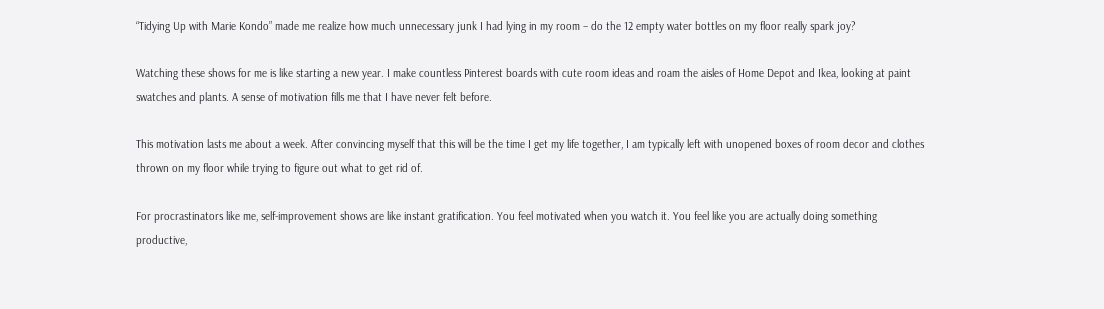“Tidying Up with Marie Kondo” made me realize how much unnecessary junk I had lying in my room – do the 12 empty water bottles on my floor really spark joy?

Watching these shows for me is like starting a new year. I make countless Pinterest boards with cute room ideas and roam the aisles of Home Depot and Ikea, looking at paint swatches and plants. A sense of motivation fills me that I have never felt before.

This motivation lasts me about a week. After convincing myself that this will be the time I get my life together, I am typically left with unopened boxes of room decor and clothes thrown on my floor while trying to figure out what to get rid of.

For procrastinators like me, self-improvement shows are like instant gratification. You feel motivated when you watch it. You feel like you are actually doing something productive,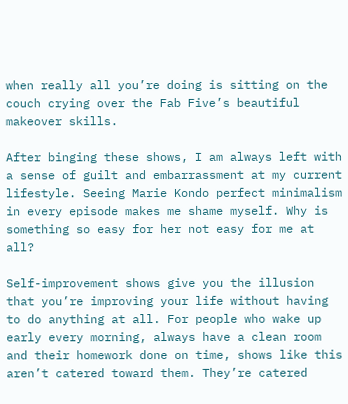when really all you’re doing is sitting on the couch crying over the Fab Five’s beautiful makeover skills.

After binging these shows, I am always left with a sense of guilt and embarrassment at my current lifestyle. Seeing Marie Kondo perfect minimalism in every episode makes me shame myself. Why is something so easy for her not easy for me at all?

Self-improvement shows give you the illusion that you’re improving your life without having to do anything at all. For people who wake up early every morning, always have a clean room and their homework done on time, shows like this aren’t catered toward them. They’re catered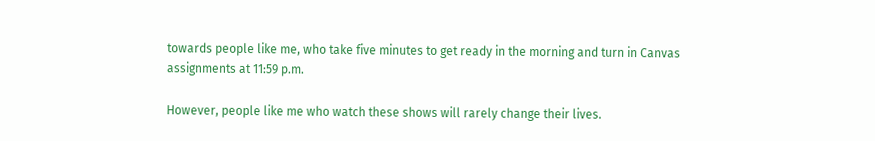towards people like me, who take five minutes to get ready in the morning and turn in Canvas assignments at 11:59 p.m.

However, people like me who watch these shows will rarely change their lives.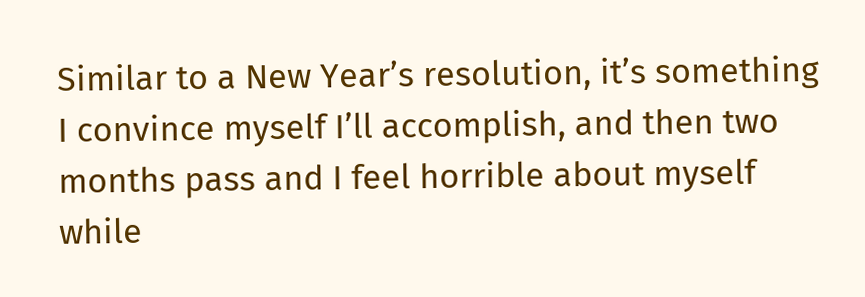Similar to a New Year’s resolution, it’s something I convince myself I’ll accomplish, and then two months pass and I feel horrible about myself while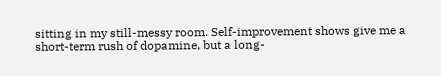sitting in my still-messy room. Self-improvement shows give me a short-term rush of dopamine, but a long-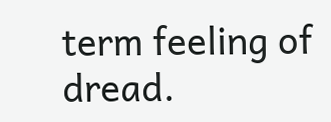term feeling of dread.